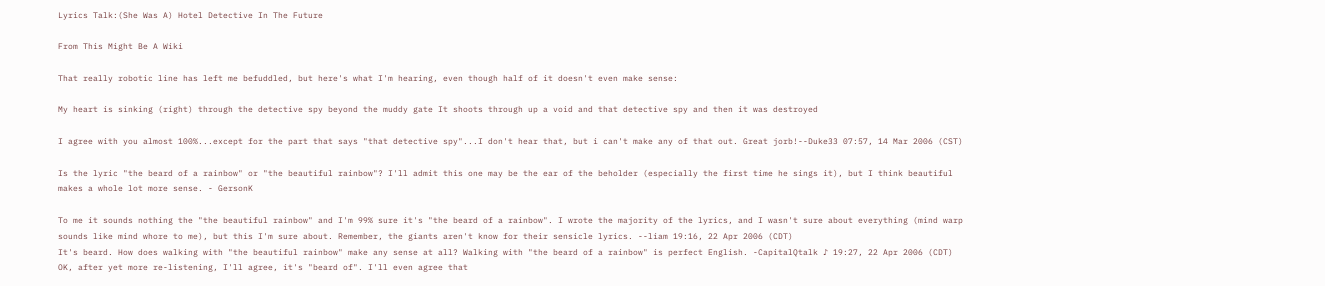Lyrics Talk:(She Was A) Hotel Detective In The Future

From This Might Be A Wiki

That really robotic line has left me befuddled, but here's what I'm hearing, even though half of it doesn't even make sense:

My heart is sinking (right) through the detective spy beyond the muddy gate It shoots through up a void and that detective spy and then it was destroyed

I agree with you almost 100%...except for the part that says "that detective spy"...I don't hear that, but i can't make any of that out. Great jorb!--Duke33 07:57, 14 Mar 2006 (CST)

Is the lyric "the beard of a rainbow" or "the beautiful rainbow"? I'll admit this one may be the ear of the beholder (especially the first time he sings it), but I think beautiful makes a whole lot more sense. - GersonK

To me it sounds nothing the "the beautiful rainbow" and I'm 99% sure it's "the beard of a rainbow". I wrote the majority of the lyrics, and I wasn't sure about everything (mind warp sounds like mind whore to me), but this I'm sure about. Remember, the giants aren't know for their sensicle lyrics. --liam 19:16, 22 Apr 2006 (CDT)
It's beard. How does walking with "the beautiful rainbow" make any sense at all? Walking with "the beard of a rainbow" is perfect English. -CapitalQtalk ♪ 19:27, 22 Apr 2006 (CDT)
OK, after yet more re-listening, I'll agree, it's "beard of". I'll even agree that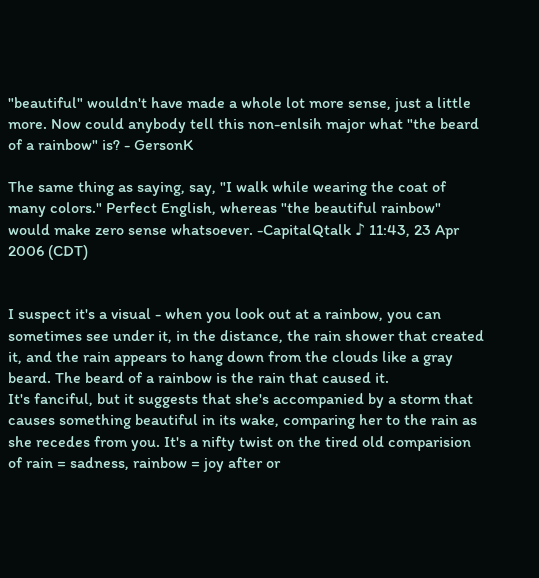"beautiful" wouldn't have made a whole lot more sense, just a little more. Now could anybody tell this non-enlsih major what "the beard of a rainbow" is? - GersonK

The same thing as saying, say, "I walk while wearing the coat of many colors." Perfect English, whereas "the beautiful rainbow" would make zero sense whatsoever. -CapitalQtalk ♪ 11:43, 23 Apr 2006 (CDT)


I suspect it's a visual - when you look out at a rainbow, you can sometimes see under it, in the distance, the rain shower that created it, and the rain appears to hang down from the clouds like a gray beard. The beard of a rainbow is the rain that caused it.
It's fanciful, but it suggests that she's accompanied by a storm that causes something beautiful in its wake, comparing her to the rain as she recedes from you. It's a nifty twist on the tired old comparision of rain = sadness, rainbow = joy after or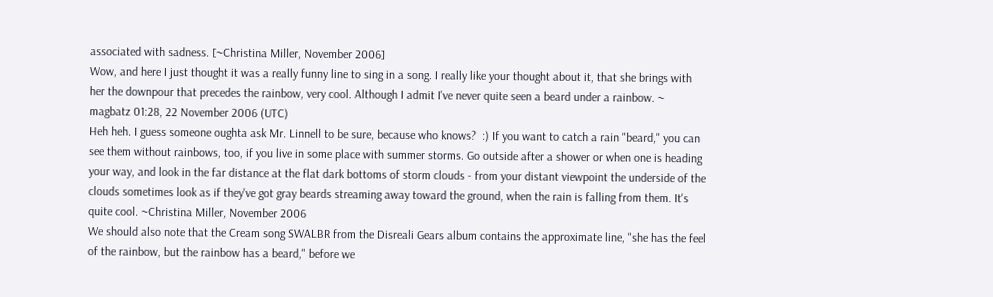associated with sadness. [~Christina Miller, November 2006]
Wow, and here I just thought it was a really funny line to sing in a song. I really like your thought about it, that she brings with her the downpour that precedes the rainbow, very cool. Although I admit I've never quite seen a beard under a rainbow. ~ magbatz 01:28, 22 November 2006 (UTC)
Heh heh. I guess someone oughta ask Mr. Linnell to be sure, because who knows?  :) If you want to catch a rain "beard," you can see them without rainbows, too, if you live in some place with summer storms. Go outside after a shower or when one is heading your way, and look in the far distance at the flat dark bottoms of storm clouds - from your distant viewpoint the underside of the clouds sometimes look as if they've got gray beards streaming away toward the ground, when the rain is falling from them. It's quite cool. ~Christina Miller, November 2006
We should also note that the Cream song SWALBR from the Disreali Gears album contains the approximate line, "she has the feel of the rainbow, but the rainbow has a beard," before we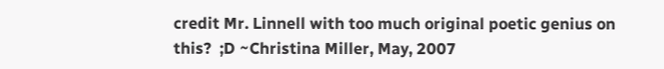credit Mr. Linnell with too much original poetic genius on this?  ;D ~Christina Miller, May, 2007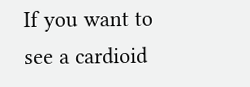If you want to see a cardioid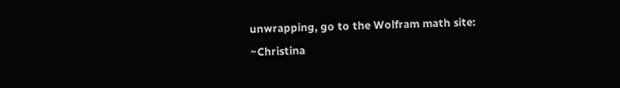unwrapping, go to the Wolfram math site: ~Christina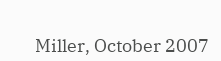Miller, October 2007